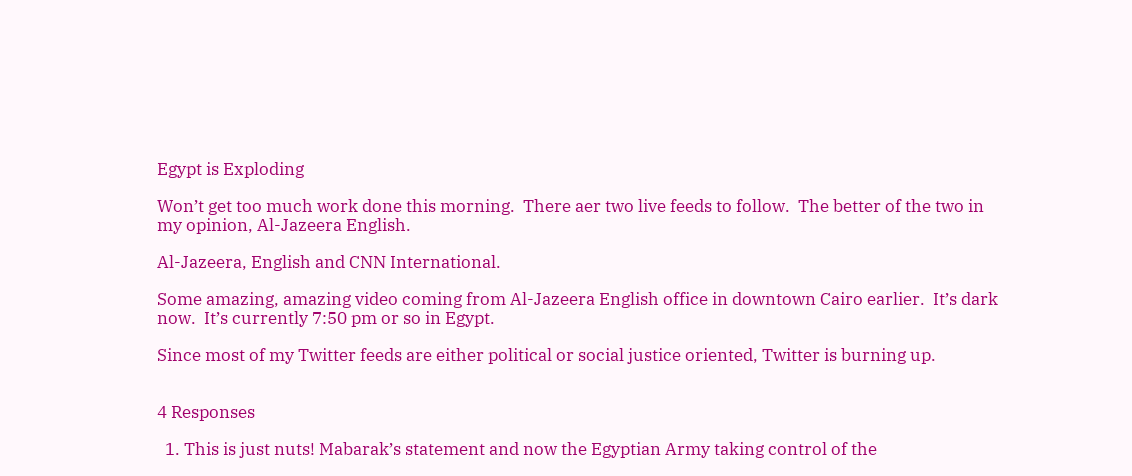Egypt is Exploding

Won’t get too much work done this morning.  There aer two live feeds to follow.  The better of the two in my opinion, Al-Jazeera English.

Al-Jazeera, English and CNN International.

Some amazing, amazing video coming from Al-Jazeera English office in downtown Cairo earlier.  It’s dark now.  It’s currently 7:50 pm or so in Egypt.

Since most of my Twitter feeds are either political or social justice oriented, Twitter is burning up.


4 Responses

  1. This is just nuts! Mabarak’s statement and now the Egyptian Army taking control of the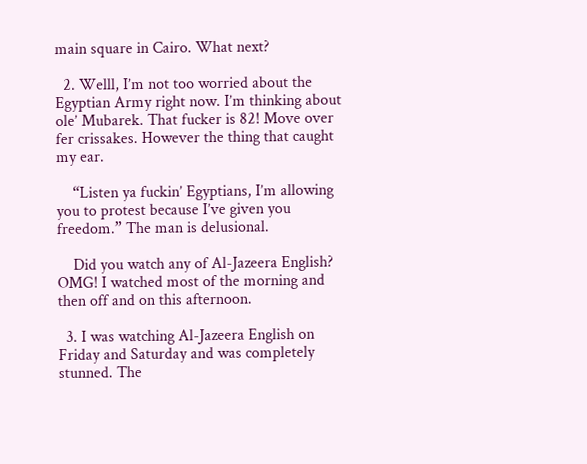main square in Cairo. What next?

  2. Welll, I’m not too worried about the Egyptian Army right now. I’m thinking about ole’ Mubarek. That fucker is 82! Move over fer crissakes. However the thing that caught my ear.

    “Listen ya fuckin’ Egyptians, I’m allowing you to protest because I’ve given you freedom.” The man is delusional.

    Did you watch any of Al-Jazeera English? OMG! I watched most of the morning and then off and on this afternoon.

  3. I was watching Al-Jazeera English on Friday and Saturday and was completely stunned. The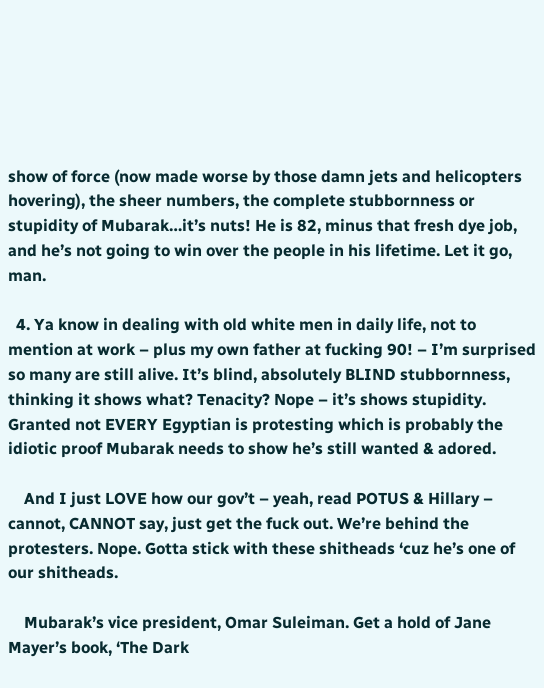show of force (now made worse by those damn jets and helicopters hovering), the sheer numbers, the complete stubbornness or stupidity of Mubarak…it’s nuts! He is 82, minus that fresh dye job, and he’s not going to win over the people in his lifetime. Let it go, man.

  4. Ya know in dealing with old white men in daily life, not to mention at work – plus my own father at fucking 90! – I’m surprised so many are still alive. It’s blind, absolutely BLIND stubbornness, thinking it shows what? Tenacity? Nope – it’s shows stupidity. Granted not EVERY Egyptian is protesting which is probably the idiotic proof Mubarak needs to show he’s still wanted & adored.

    And I just LOVE how our gov’t – yeah, read POTUS & Hillary – cannot, CANNOT say, just get the fuck out. We’re behind the protesters. Nope. Gotta stick with these shitheads ‘cuz he’s one of our shitheads.

    Mubarak’s vice president, Omar Suleiman. Get a hold of Jane Mayer’s book, ‘The Dark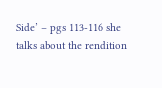Side’ – pgs 113-116 she talks about the rendition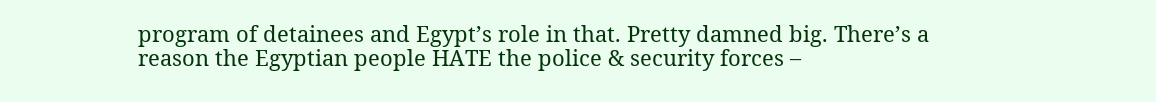program of detainees and Egypt’s role in that. Pretty damned big. There’s a reason the Egyptian people HATE the police & security forces –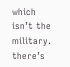which isn’t the military. there’s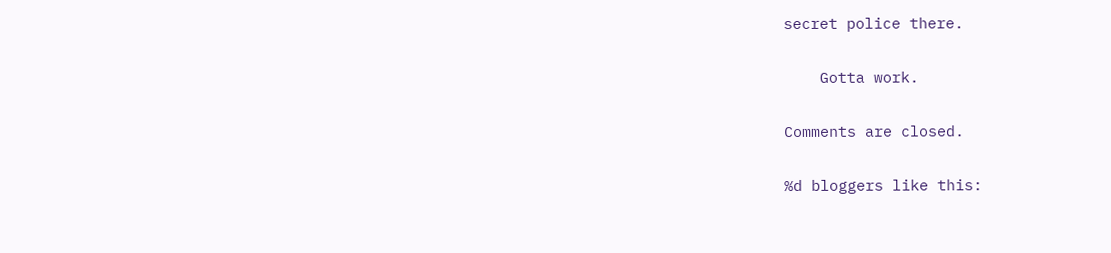secret police there.

    Gotta work.

Comments are closed.

%d bloggers like this: